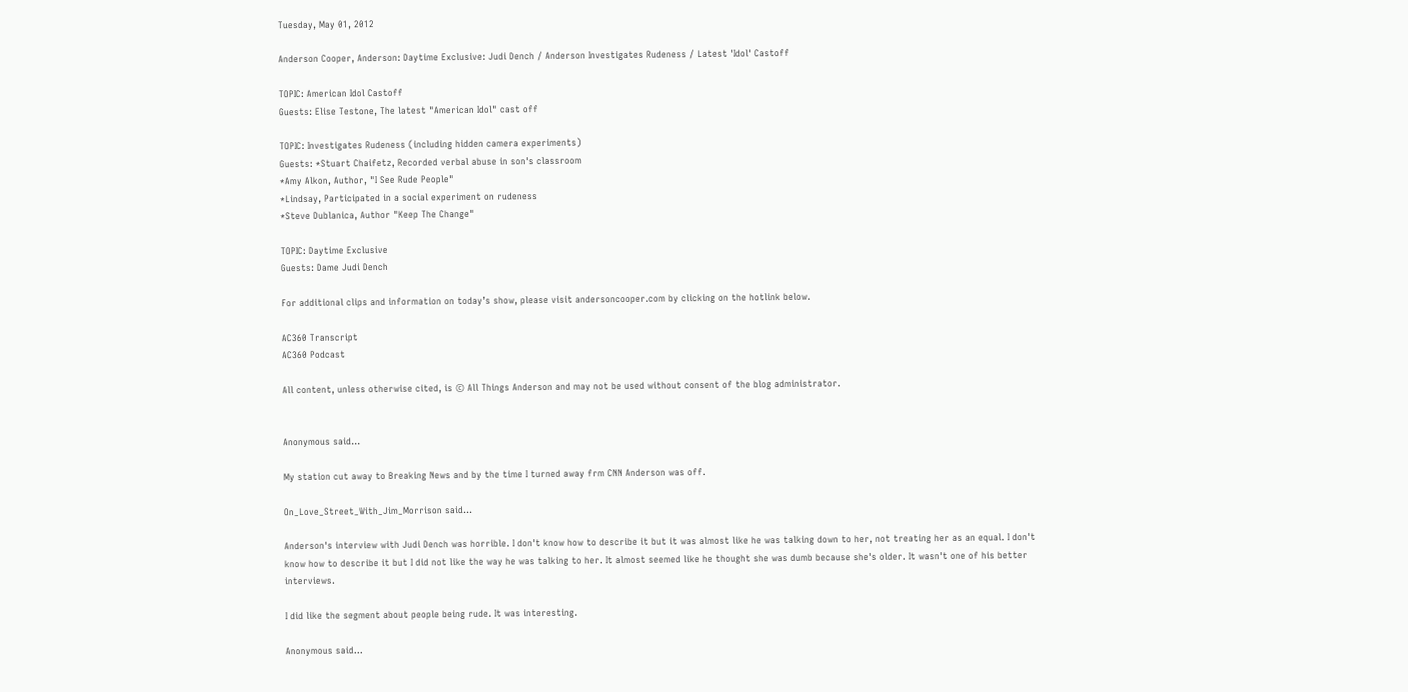Tuesday, May 01, 2012

Anderson Cooper, Anderson: Daytime Exclusive: Judi Dench / Anderson Investigates Rudeness / Latest 'Idol' Castoff

TOPIC: American Idol Castoff
Guests: Elise Testone, The latest "American Idol" cast off

TOPIC: Investigates Rudeness (including hidden camera experiments)
Guests: *Stuart Chaifetz, Recorded verbal abuse in son's classroom
*Amy Alkon, Author, "I See Rude People"
*Lindsay, Participated in a social experiment on rudeness
*Steve Dublanica, Author "Keep The Change"

TOPIC: Daytime Exclusive
Guests: Dame Judi Dench

For additional clips and information on today’s show, please visit andersoncooper.com by clicking on the hotlink below.

AC360 Transcript
AC360 Podcast

All content, unless otherwise cited, is © All Things Anderson and may not be used without consent of the blog administrator.


Anonymous said...

My station cut away to Breaking News and by the time I turned away frm CNN Anderson was off.

On_Love_Street_With_Jim_Morrison said...

Anderson's interview with Judi Dench was horrible. I don't know how to describe it but it was almost like he was talking down to her, not treating her as an equal. I don't know how to describe it but I did not like the way he was talking to her. It almost seemed like he thought she was dumb because she's older. It wasn't one of his better interviews.

I did like the segment about people being rude. It was interesting.

Anonymous said...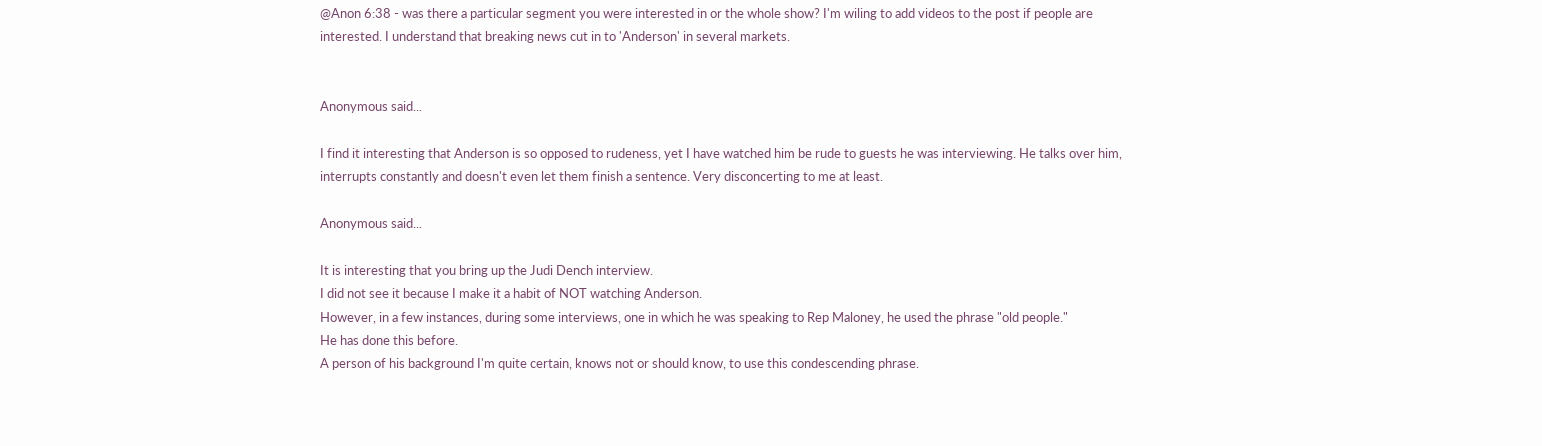@Anon 6:38 - was there a particular segment you were interested in or the whole show? I'm wiling to add videos to the post if people are interested. I understand that breaking news cut in to 'Anderson' in several markets.


Anonymous said...

I find it interesting that Anderson is so opposed to rudeness, yet I have watched him be rude to guests he was interviewing. He talks over him, interrupts constantly and doesn't even let them finish a sentence. Very disconcerting to me at least.

Anonymous said...

It is interesting that you bring up the Judi Dench interview.
I did not see it because I make it a habit of NOT watching Anderson.
However, in a few instances, during some interviews, one in which he was speaking to Rep Maloney, he used the phrase "old people."
He has done this before.
A person of his background I'm quite certain, knows not or should know, to use this condescending phrase.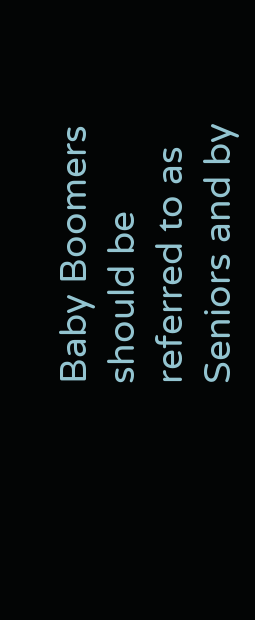Baby Boomers should be referred to as Seniors and by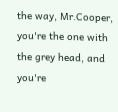the way, Mr.Cooper, you're the one with the grey head, and you're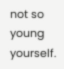not so young yourself.